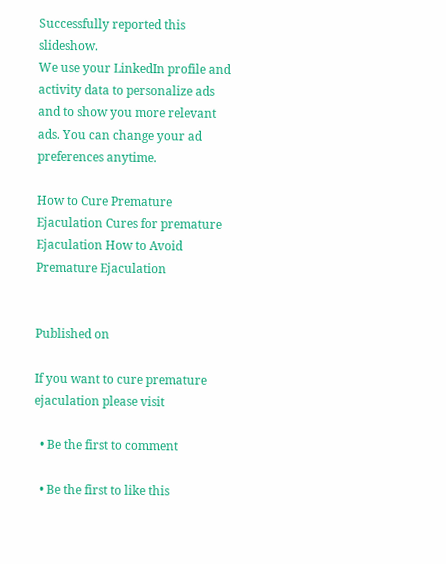Successfully reported this slideshow.
We use your LinkedIn profile and activity data to personalize ads and to show you more relevant ads. You can change your ad preferences anytime.

How to Cure Premature Ejaculation Cures for premature Ejaculation How to Avoid Premature Ejaculation


Published on

If you want to cure premature ejaculation please visit

  • Be the first to comment

  • Be the first to like this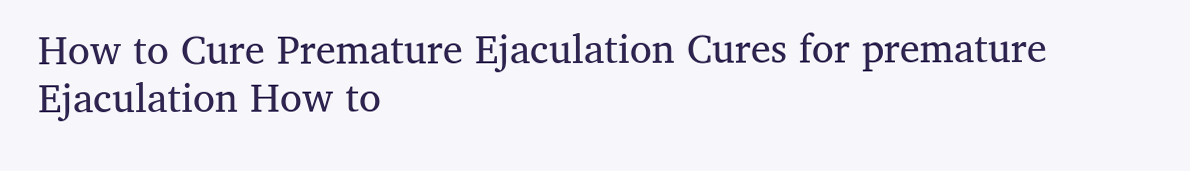How to Cure Premature Ejaculation Cures for premature Ejaculation How to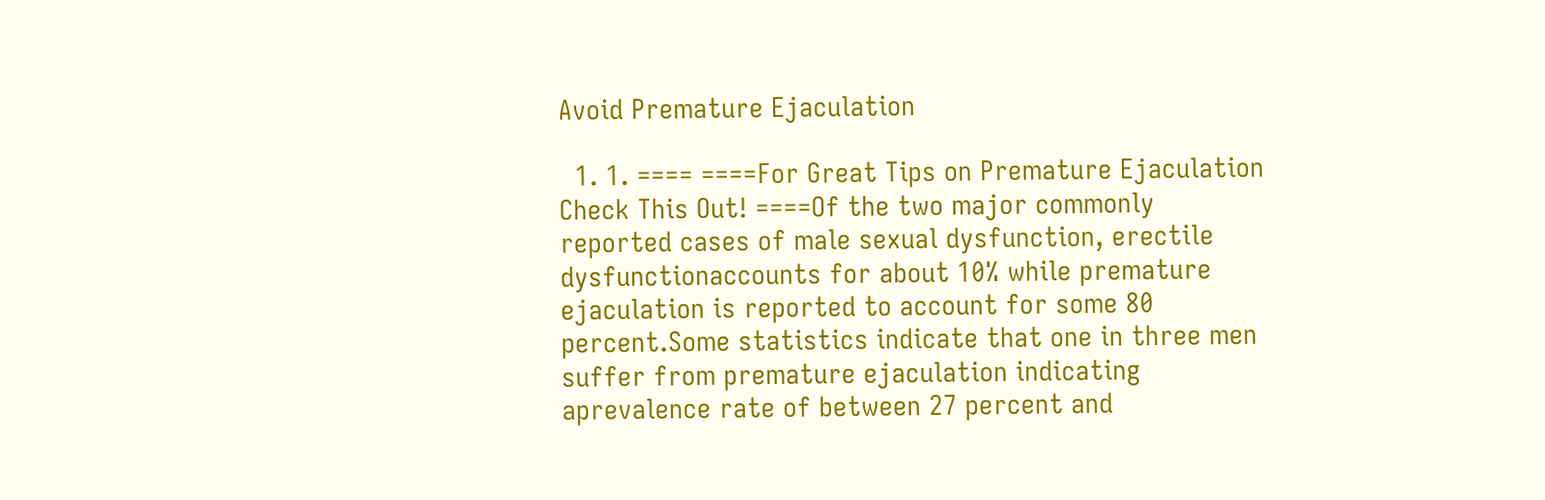Avoid Premature Ejaculation

  1. 1. ==== ====For Great Tips on Premature Ejaculation Check This Out! ====Of the two major commonly reported cases of male sexual dysfunction, erectile dysfunctionaccounts for about 10% while premature ejaculation is reported to account for some 80 percent.Some statistics indicate that one in three men suffer from premature ejaculation indicating aprevalence rate of between 27 percent and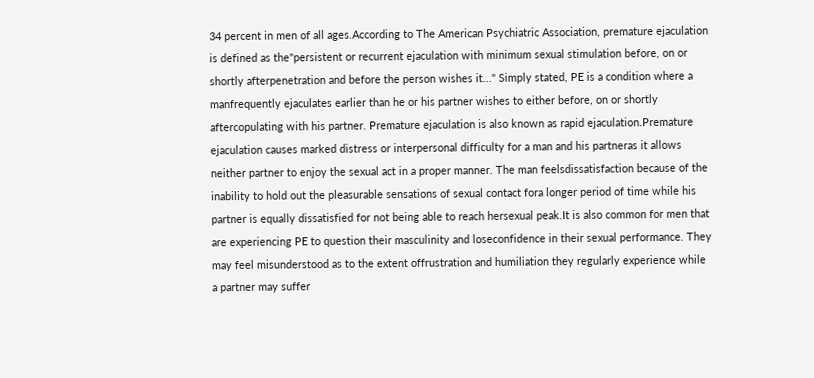34 percent in men of all ages.According to The American Psychiatric Association, premature ejaculation is defined as the"persistent or recurrent ejaculation with minimum sexual stimulation before, on or shortly afterpenetration and before the person wishes it..." Simply stated, PE is a condition where a manfrequently ejaculates earlier than he or his partner wishes to either before, on or shortly aftercopulating with his partner. Premature ejaculation is also known as rapid ejaculation.Premature ejaculation causes marked distress or interpersonal difficulty for a man and his partneras it allows neither partner to enjoy the sexual act in a proper manner. The man feelsdissatisfaction because of the inability to hold out the pleasurable sensations of sexual contact fora longer period of time while his partner is equally dissatisfied for not being able to reach hersexual peak.It is also common for men that are experiencing PE to question their masculinity and loseconfidence in their sexual performance. They may feel misunderstood as to the extent offrustration and humiliation they regularly experience while a partner may suffer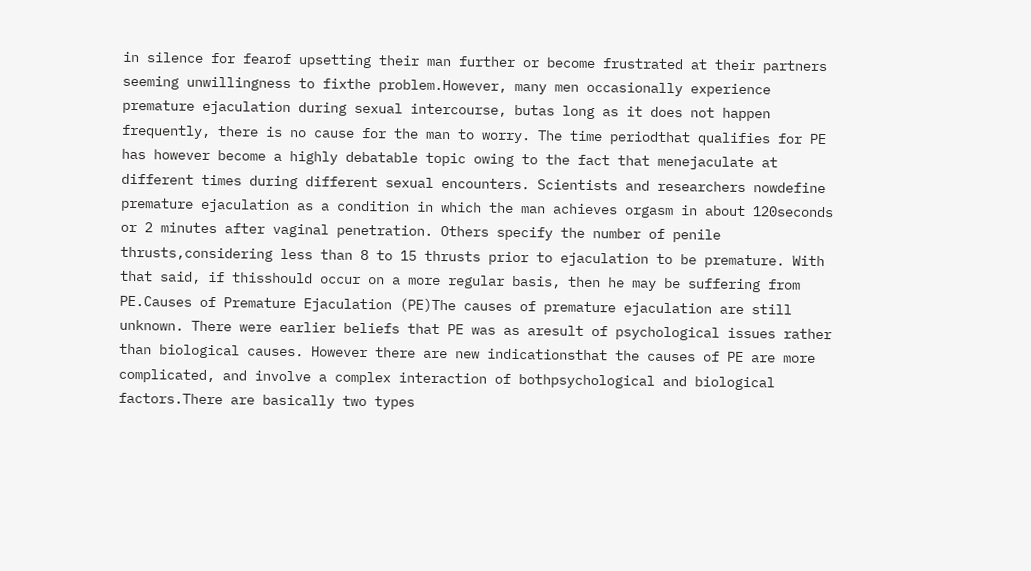in silence for fearof upsetting their man further or become frustrated at their partners seeming unwillingness to fixthe problem.However, many men occasionally experience premature ejaculation during sexual intercourse, butas long as it does not happen frequently, there is no cause for the man to worry. The time periodthat qualifies for PE has however become a highly debatable topic owing to the fact that menejaculate at different times during different sexual encounters. Scientists and researchers nowdefine premature ejaculation as a condition in which the man achieves orgasm in about 120seconds or 2 minutes after vaginal penetration. Others specify the number of penile thrusts,considering less than 8 to 15 thrusts prior to ejaculation to be premature. With that said, if thisshould occur on a more regular basis, then he may be suffering from PE.Causes of Premature Ejaculation (PE)The causes of premature ejaculation are still unknown. There were earlier beliefs that PE was as aresult of psychological issues rather than biological causes. However there are new indicationsthat the causes of PE are more complicated, and involve a complex interaction of bothpsychological and biological factors.There are basically two types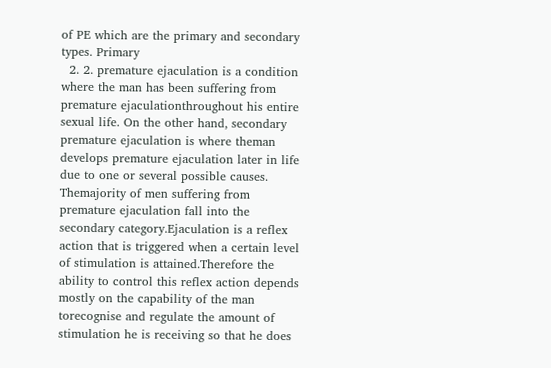of PE which are the primary and secondary types. Primary
  2. 2. premature ejaculation is a condition where the man has been suffering from premature ejaculationthroughout his entire sexual life. On the other hand, secondary premature ejaculation is where theman develops premature ejaculation later in life due to one or several possible causes. Themajority of men suffering from premature ejaculation fall into the secondary category.Ejaculation is a reflex action that is triggered when a certain level of stimulation is attained.Therefore the ability to control this reflex action depends mostly on the capability of the man torecognise and regulate the amount of stimulation he is receiving so that he does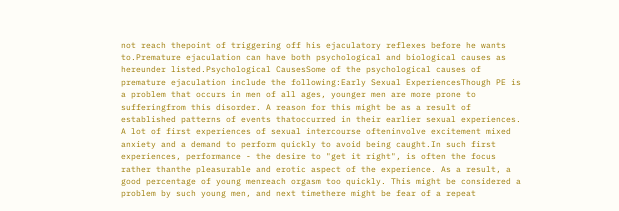not reach thepoint of triggering off his ejaculatory reflexes before he wants to.Premature ejaculation can have both psychological and biological causes as hereunder listed.Psychological CausesSome of the psychological causes of premature ejaculation include the following:Early Sexual ExperiencesThough PE is a problem that occurs in men of all ages, younger men are more prone to sufferingfrom this disorder. A reason for this might be as a result of established patterns of events thatoccurred in their earlier sexual experiences. A lot of first experiences of sexual intercourse ofteninvolve excitement mixed anxiety and a demand to perform quickly to avoid being caught.In such first experiences, performance - the desire to "get it right", is often the focus rather thanthe pleasurable and erotic aspect of the experience. As a result, a good percentage of young menreach orgasm too quickly. This might be considered a problem by such young men, and next timethere might be fear of a repeat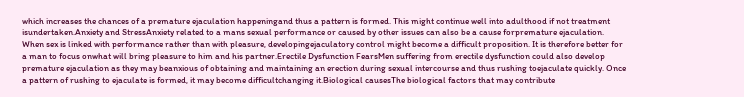which increases the chances of a premature ejaculation happeningand thus a pattern is formed. This might continue well into adulthood if not treatment isundertaken.Anxiety and StressAnxiety related to a mans sexual performance or caused by other issues can also be a cause forpremature ejaculation. When sex is linked with performance rather than with pleasure, developingejaculatory control might become a difficult proposition. It is therefore better for a man to focus onwhat will bring pleasure to him and his partner.Erectile Dysfunction FearsMen suffering from erectile dysfunction could also develop premature ejaculation as they may beanxious of obtaining and maintaining an erection during sexual intercourse and thus rushing toejaculate quickly. Once a pattern of rushing to ejaculate is formed, it may become difficultchanging it.Biological causesThe biological factors that may contribute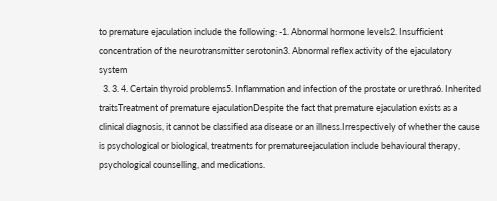to premature ejaculation include the following: -1. Abnormal hormone levels2. Insufficient concentration of the neurotransmitter serotonin3. Abnormal reflex activity of the ejaculatory system
  3. 3. 4. Certain thyroid problems5. Inflammation and infection of the prostate or urethra6. Inherited traitsTreatment of premature ejaculationDespite the fact that premature ejaculation exists as a clinical diagnosis, it cannot be classified asa disease or an illness.Irrespectively of whether the cause is psychological or biological, treatments for prematureejaculation include behavioural therapy, psychological counselling, and medications.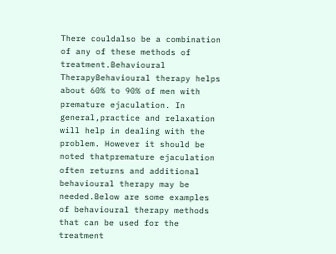There couldalso be a combination of any of these methods of treatment.Behavioural TherapyBehavioural therapy helps about 60% to 90% of men with premature ejaculation. In general,practice and relaxation will help in dealing with the problem. However it should be noted thatpremature ejaculation often returns and additional behavioural therapy may be needed.Below are some examples of behavioural therapy methods that can be used for the treatment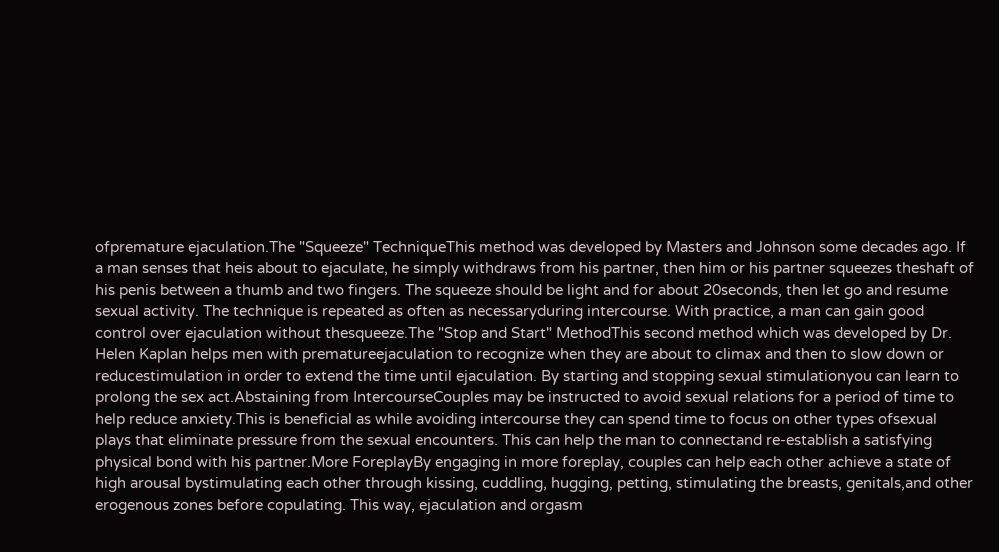ofpremature ejaculation.The "Squeeze" TechniqueThis method was developed by Masters and Johnson some decades ago. If a man senses that heis about to ejaculate, he simply withdraws from his partner, then him or his partner squeezes theshaft of his penis between a thumb and two fingers. The squeeze should be light and for about 20seconds, then let go and resume sexual activity. The technique is repeated as often as necessaryduring intercourse. With practice, a man can gain good control over ejaculation without thesqueeze.The "Stop and Start" MethodThis second method which was developed by Dr. Helen Kaplan helps men with prematureejaculation to recognize when they are about to climax and then to slow down or reducestimulation in order to extend the time until ejaculation. By starting and stopping sexual stimulationyou can learn to prolong the sex act.Abstaining from IntercourseCouples may be instructed to avoid sexual relations for a period of time to help reduce anxiety.This is beneficial as while avoiding intercourse they can spend time to focus on other types ofsexual plays that eliminate pressure from the sexual encounters. This can help the man to connectand re-establish a satisfying physical bond with his partner.More ForeplayBy engaging in more foreplay, couples can help each other achieve a state of high arousal bystimulating each other through kissing, cuddling, hugging, petting, stimulating the breasts, genitals,and other erogenous zones before copulating. This way, ejaculation and orgasm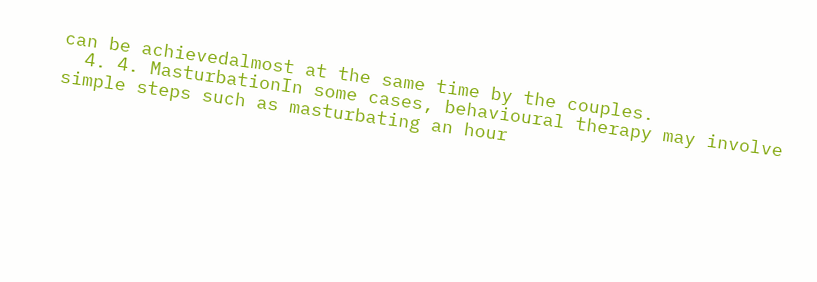can be achievedalmost at the same time by the couples.
  4. 4. MasturbationIn some cases, behavioural therapy may involve simple steps such as masturbating an hour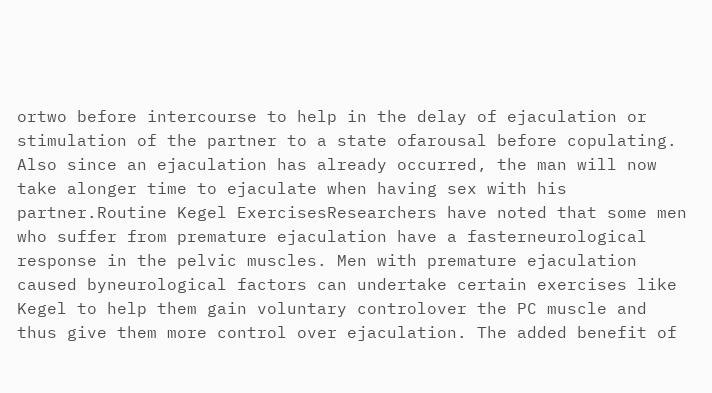ortwo before intercourse to help in the delay of ejaculation or stimulation of the partner to a state ofarousal before copulating. Also since an ejaculation has already occurred, the man will now take alonger time to ejaculate when having sex with his partner.Routine Kegel ExercisesResearchers have noted that some men who suffer from premature ejaculation have a fasterneurological response in the pelvic muscles. Men with premature ejaculation caused byneurological factors can undertake certain exercises like Kegel to help them gain voluntary controlover the PC muscle and thus give them more control over ejaculation. The added benefit of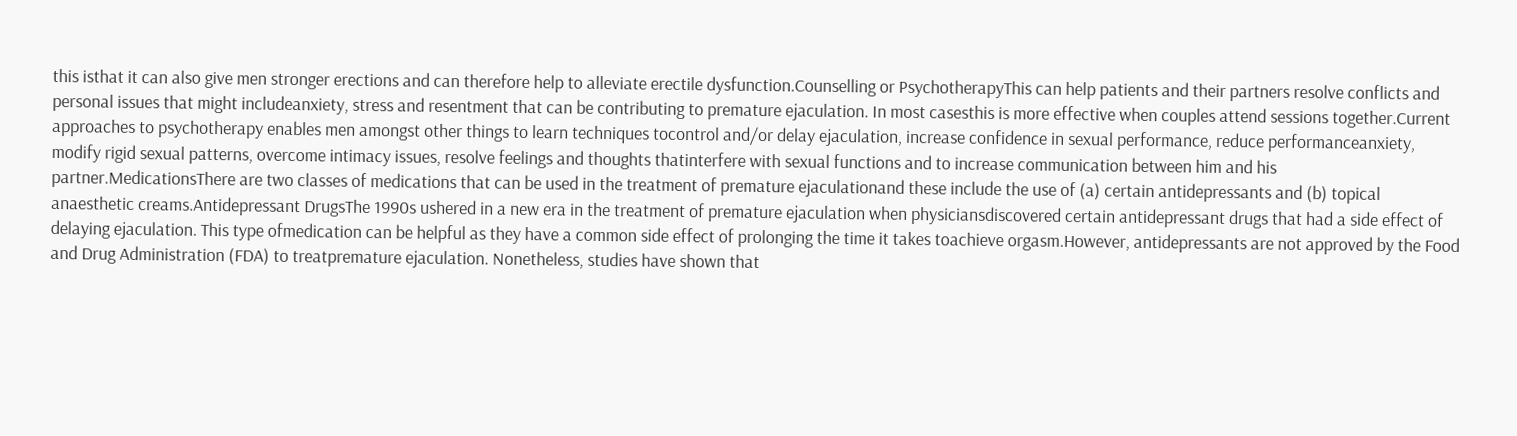this isthat it can also give men stronger erections and can therefore help to alleviate erectile dysfunction.Counselling or PsychotherapyThis can help patients and their partners resolve conflicts and personal issues that might includeanxiety, stress and resentment that can be contributing to premature ejaculation. In most casesthis is more effective when couples attend sessions together.Current approaches to psychotherapy enables men amongst other things to learn techniques tocontrol and/or delay ejaculation, increase confidence in sexual performance, reduce performanceanxiety, modify rigid sexual patterns, overcome intimacy issues, resolve feelings and thoughts thatinterfere with sexual functions and to increase communication between him and his partner.MedicationsThere are two classes of medications that can be used in the treatment of premature ejaculationand these include the use of (a) certain antidepressants and (b) topical anaesthetic creams.Antidepressant DrugsThe 1990s ushered in a new era in the treatment of premature ejaculation when physiciansdiscovered certain antidepressant drugs that had a side effect of delaying ejaculation. This type ofmedication can be helpful as they have a common side effect of prolonging the time it takes toachieve orgasm.However, antidepressants are not approved by the Food and Drug Administration (FDA) to treatpremature ejaculation. Nonetheless, studies have shown that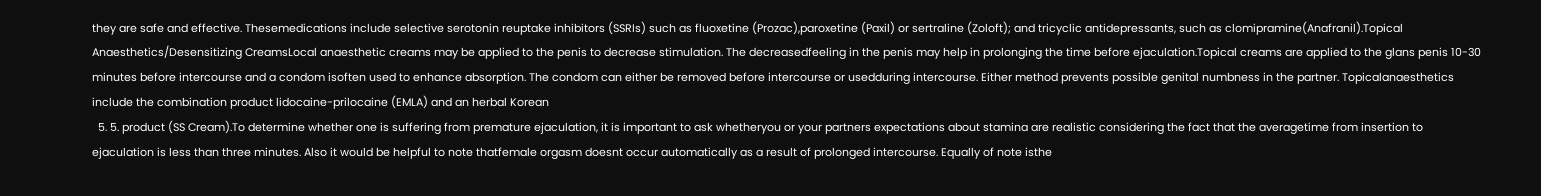they are safe and effective. Thesemedications include selective serotonin reuptake inhibitors (SSRIs) such as fluoxetine (Prozac),paroxetine (Paxil) or sertraline (Zoloft); and tricyclic antidepressants, such as clomipramine(Anafranil).Topical Anaesthetics/Desensitizing CreamsLocal anaesthetic creams may be applied to the penis to decrease stimulation. The decreasedfeeling in the penis may help in prolonging the time before ejaculation.Topical creams are applied to the glans penis 10-30 minutes before intercourse and a condom isoften used to enhance absorption. The condom can either be removed before intercourse or usedduring intercourse. Either method prevents possible genital numbness in the partner. Topicalanaesthetics include the combination product lidocaine-prilocaine (EMLA) and an herbal Korean
  5. 5. product (SS Cream).To determine whether one is suffering from premature ejaculation, it is important to ask whetheryou or your partners expectations about stamina are realistic considering the fact that the averagetime from insertion to ejaculation is less than three minutes. Also it would be helpful to note thatfemale orgasm doesnt occur automatically as a result of prolonged intercourse. Equally of note isthe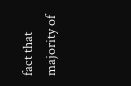fact that majority of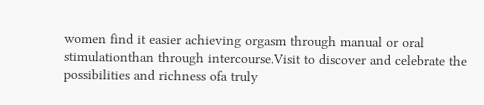women find it easier achieving orgasm through manual or oral stimulationthan through intercourse.Visit to discover and celebrate the possibilities and richness ofa truly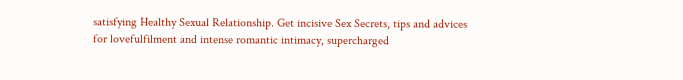satisfying Healthy Sexual Relationship. Get incisive Sex Secrets, tips and advices for lovefulfilment and intense romantic intimacy, supercharged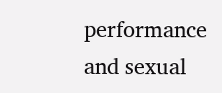performance and sexual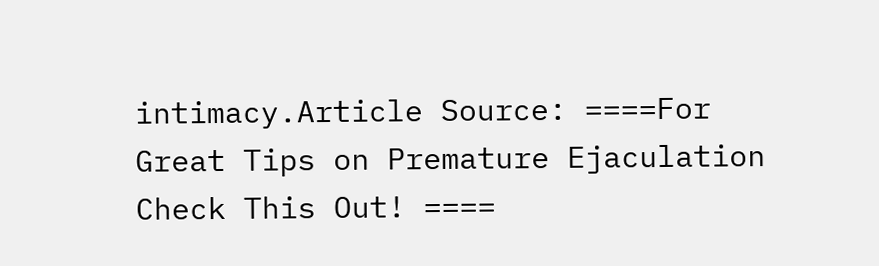intimacy.Article Source: ====For Great Tips on Premature Ejaculation Check This Out! ====